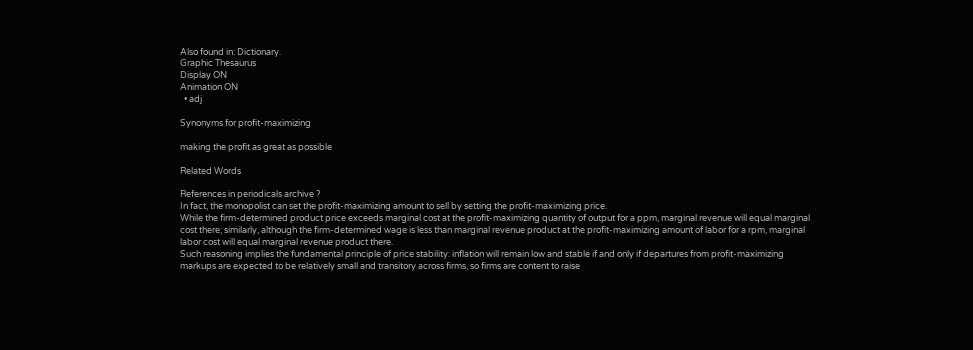Also found in: Dictionary.
Graphic Thesaurus
Display ON
Animation ON
  • adj

Synonyms for profit-maximizing

making the profit as great as possible

Related Words

References in periodicals archive ?
In fact, the monopolist can set the profit-maximizing amount to sell by setting the profit-maximizing price.
While the firm-determined product price exceeds marginal cost at the profit-maximizing quantity of output for a ppm, marginal revenue will equal marginal cost there; similarly, although the firm-determined wage is less than marginal revenue product at the profit-maximizing amount of labor for a rpm, marginal labor cost will equal marginal revenue product there.
Such reasoning implies the fundamental principle of price stability: inflation will remain low and stable if and only if departures from profit-maximizing markups are expected to be relatively small and transitory across firms, so firms are content to raise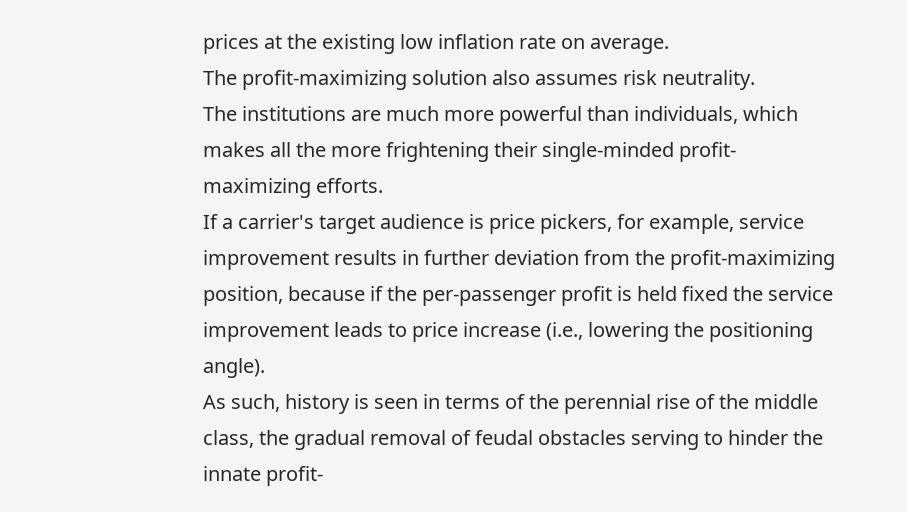prices at the existing low inflation rate on average.
The profit-maximizing solution also assumes risk neutrality.
The institutions are much more powerful than individuals, which makes all the more frightening their single-minded profit-maximizing efforts.
If a carrier's target audience is price pickers, for example, service improvement results in further deviation from the profit-maximizing position, because if the per-passenger profit is held fixed the service improvement leads to price increase (i.e., lowering the positioning angle).
As such, history is seen in terms of the perennial rise of the middle class, the gradual removal of feudal obstacles serving to hinder the innate profit-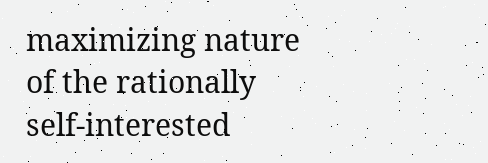maximizing nature of the rationally self-interested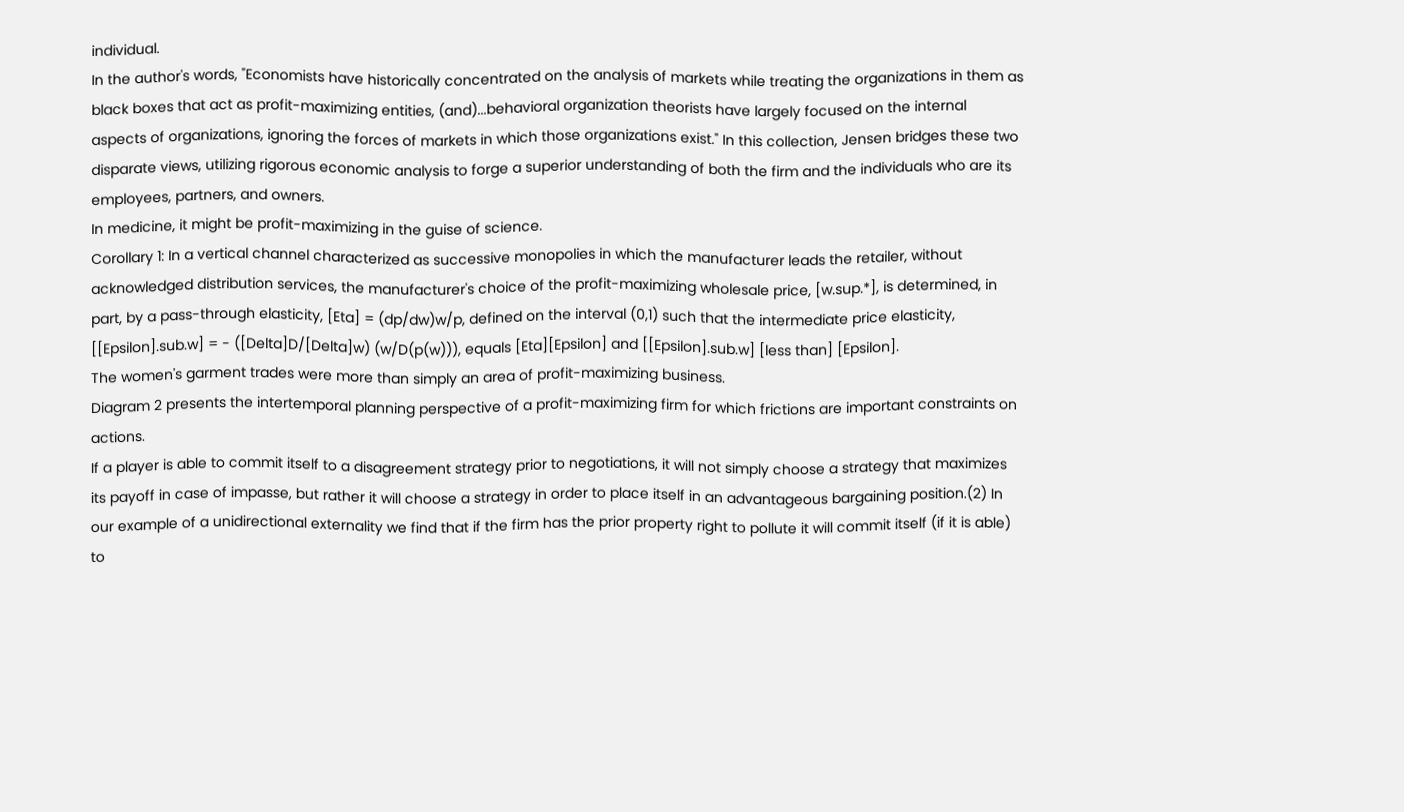individual.
In the author's words, "Economists have historically concentrated on the analysis of markets while treating the organizations in them as black boxes that act as profit-maximizing entities, (and)...behavioral organization theorists have largely focused on the internal aspects of organizations, ignoring the forces of markets in which those organizations exist." In this collection, Jensen bridges these two disparate views, utilizing rigorous economic analysis to forge a superior understanding of both the firm and the individuals who are its employees, partners, and owners.
In medicine, it might be profit-maximizing in the guise of science.
Corollary 1: In a vertical channel characterized as successive monopolies in which the manufacturer leads the retailer, without acknowledged distribution services, the manufacturer's choice of the profit-maximizing wholesale price, [w.sup.*], is determined, in part, by a pass-through elasticity, [Eta] = (dp/dw)w/p, defined on the interval (0,1) such that the intermediate price elasticity, [[Epsilon].sub.w] = - ([Delta]D/[Delta]w) (w/D(p(w))), equals [Eta][Epsilon] and [[Epsilon].sub.w] [less than] [Epsilon].
The women's garment trades were more than simply an area of profit-maximizing business.
Diagram 2 presents the intertemporal planning perspective of a profit-maximizing firm for which frictions are important constraints on actions.
If a player is able to commit itself to a disagreement strategy prior to negotiations, it will not simply choose a strategy that maximizes its payoff in case of impasse, but rather it will choose a strategy in order to place itself in an advantageous bargaining position.(2) In our example of a unidirectional externality we find that if the firm has the prior property right to pollute it will commit itself (if it is able) to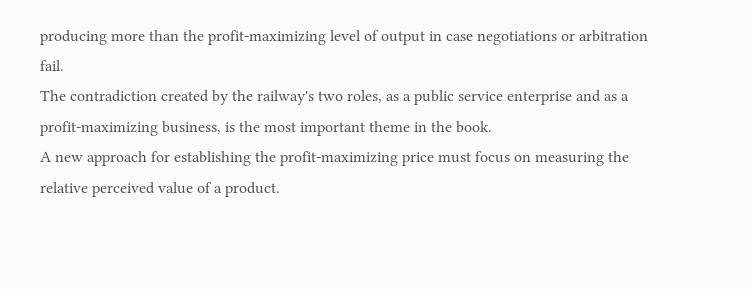producing more than the profit-maximizing level of output in case negotiations or arbitration fail.
The contradiction created by the railway's two roles, as a public service enterprise and as a profit-maximizing business, is the most important theme in the book.
A new approach for establishing the profit-maximizing price must focus on measuring the relative perceived value of a product.